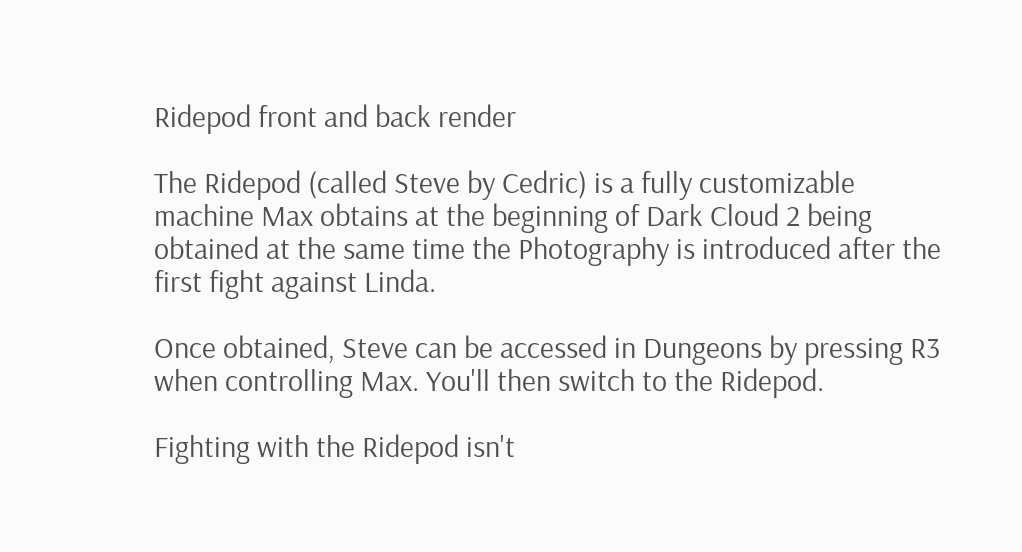Ridepod front and back render

The Ridepod (called Steve by Cedric) is a fully customizable machine Max obtains at the beginning of Dark Cloud 2 being obtained at the same time the Photography is introduced after the first fight against Linda.

Once obtained, Steve can be accessed in Dungeons by pressing R3 when controlling Max. You'll then switch to the Ridepod.

Fighting with the Ridepod isn't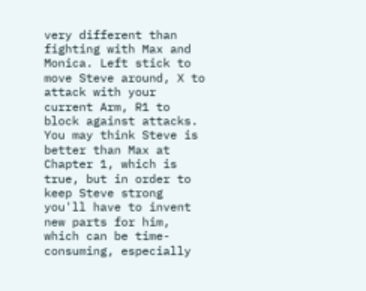very different than fighting with Max and Monica. Left stick to move Steve around, X to attack with your current Arm, R1 to block against attacks. You may think Steve is better than Max at Chapter 1, which is true, but in order to keep Steve strong you'll have to invent new parts for him, which can be time-consuming, especially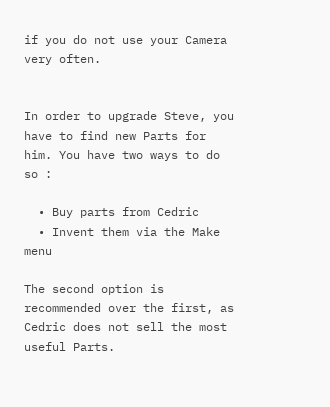if you do not use your Camera very often.


In order to upgrade Steve, you have to find new Parts for him. You have two ways to do so :

  • Buy parts from Cedric
  • Invent them via the Make menu

The second option is recommended over the first, as Cedric does not sell the most useful Parts.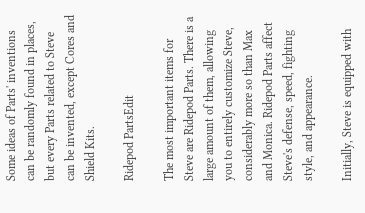Some ideas of Parts' inventions can be randomly found in places, but every Parts related to Steve can be invented, except Cores and Shield Kits.

Ridepod PartsEdit

The most important items for Steve are Ridepod Parts. There is a large amount of them, allowing you to entirely customize Steve, considerably more so than Max and Monica. Ridepod Parts affect Steve's defense, speed, fighting style, and appearance.

Initially, Steve is equipped with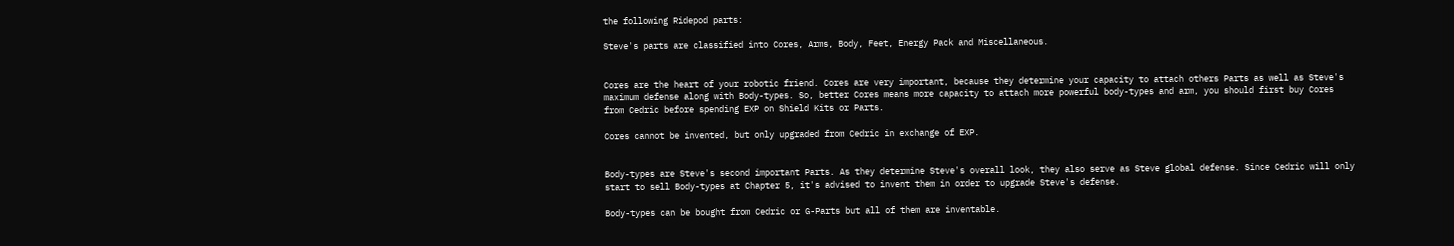the following Ridepod parts:

Steve's parts are classified into Cores, Arms, Body, Feet, Energy Pack and Miscellaneous.


Cores are the heart of your robotic friend. Cores are very important, because they determine your capacity to attach others Parts as well as Steve's maximum defense along with Body-types. So, better Cores means more capacity to attach more powerful body-types and arm, you should first buy Cores from Cedric before spending EXP on Shield Kits or Parts.

Cores cannot be invented, but only upgraded from Cedric in exchange of EXP.


Body-types are Steve's second important Parts. As they determine Steve's overall look, they also serve as Steve global defense. Since Cedric will only start to sell Body-types at Chapter 5, it's advised to invent them in order to upgrade Steve's defense.

Body-types can be bought from Cedric or G-Parts but all of them are inventable.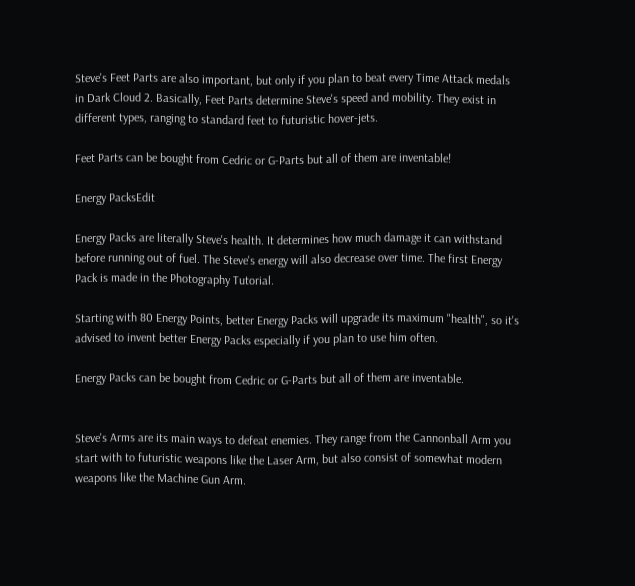Steve's Feet Parts are also important, but only if you plan to beat every Time Attack medals in Dark Cloud 2. Basically, Feet Parts determine Steve's speed and mobility. They exist in different types, ranging to standard feet to futuristic hover-jets.

Feet Parts can be bought from Cedric or G-Parts but all of them are inventable!

Energy PacksEdit

Energy Packs are literally Steve's health. It determines how much damage it can withstand before running out of fuel. The Steve's energy will also decrease over time. The first Energy Pack is made in the Photography Tutorial.

Starting with 80 Energy Points, better Energy Packs will upgrade its maximum "health", so it's advised to invent better Energy Packs especially if you plan to use him often.

Energy Packs can be bought from Cedric or G-Parts but all of them are inventable.


Steve's Arms are its main ways to defeat enemies. They range from the Cannonball Arm you start with to futuristic weapons like the Laser Arm, but also consist of somewhat modern weapons like the Machine Gun Arm.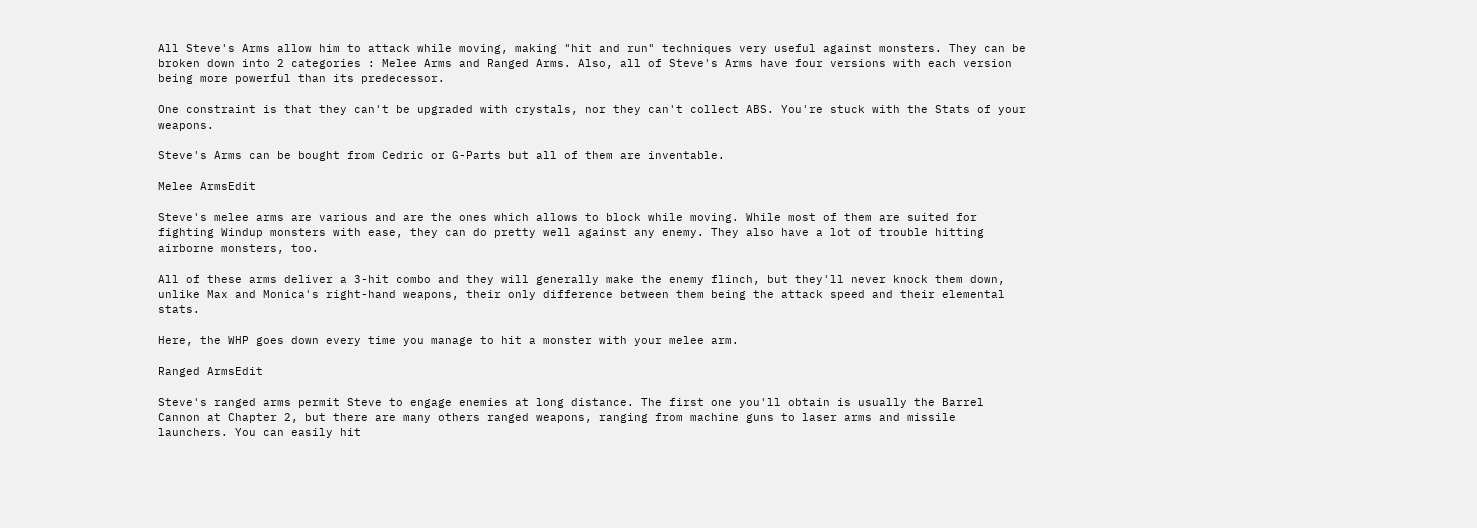All Steve's Arms allow him to attack while moving, making "hit and run" techniques very useful against monsters. They can be broken down into 2 categories : Melee Arms and Ranged Arms. Also, all of Steve's Arms have four versions with each version being more powerful than its predecessor.

One constraint is that they can't be upgraded with crystals, nor they can't collect ABS. You're stuck with the Stats of your weapons.

Steve's Arms can be bought from Cedric or G-Parts but all of them are inventable.

Melee ArmsEdit

Steve's melee arms are various and are the ones which allows to block while moving. While most of them are suited for fighting Windup monsters with ease, they can do pretty well against any enemy. They also have a lot of trouble hitting airborne monsters, too.

All of these arms deliver a 3-hit combo and they will generally make the enemy flinch, but they'll never knock them down, unlike Max and Monica's right-hand weapons, their only difference between them being the attack speed and their elemental stats.

Here, the WHP goes down every time you manage to hit a monster with your melee arm.

Ranged ArmsEdit

Steve's ranged arms permit Steve to engage enemies at long distance. The first one you'll obtain is usually the Barrel Cannon at Chapter 2, but there are many others ranged weapons, ranging from machine guns to laser arms and missile launchers. You can easily hit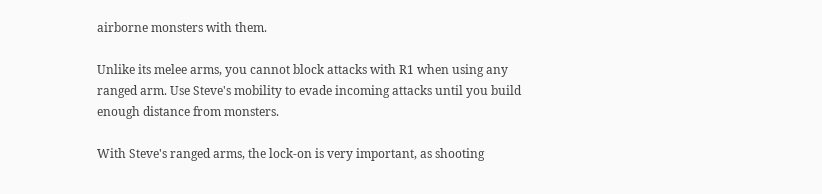airborne monsters with them.

Unlike its melee arms, you cannot block attacks with R1 when using any ranged arm. Use Steve's mobility to evade incoming attacks until you build enough distance from monsters.

With Steve's ranged arms, the lock-on is very important, as shooting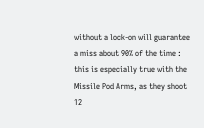without a lock-on will guarantee a miss about 90% of the time : this is especially true with the Missile Pod Arms, as they shoot 12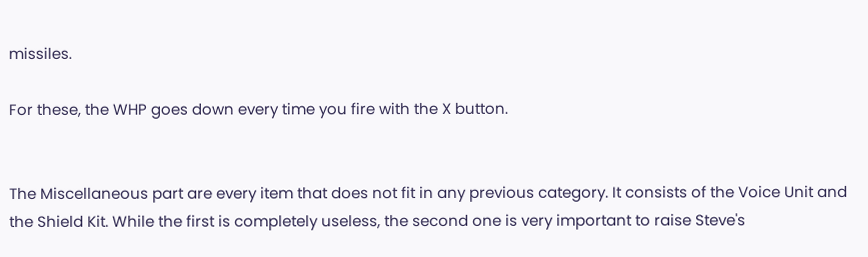missiles.

For these, the WHP goes down every time you fire with the X button.


The Miscellaneous part are every item that does not fit in any previous category. It consists of the Voice Unit and the Shield Kit. While the first is completely useless, the second one is very important to raise Steve's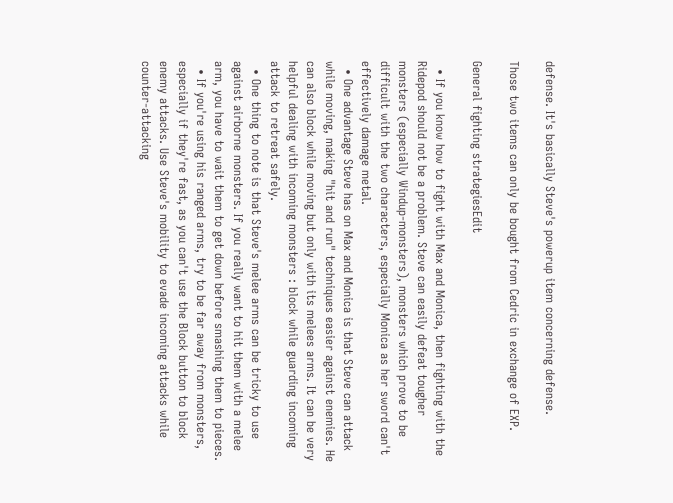defense. It's basically Steve's powerup item concerning defense.

Those two items can only be bought from Cedric in exchange of EXP.

General fighting strategiesEdit

  • If you know how to fight with Max and Monica, then fighting with the Ridepod should not be a problem. Steve can easily defeat tougher monsters (especially Windup-monsters), monsters which prove to be difficult with the two characters, especially Monica as her sword can't effectively damage metal.
  • One advantage Steve has on Max and Monica is that Steve can attack while moving, making "hit and run" techniques easier against enemies. He can also block while moving but only with its melees arms. It can be very helpful dealing with incoming monsters : block while guarding incoming attack to retreat safely.
  • One thing to note is that Steve's melee arms can be tricky to use against airborne monsters. If you really want to hit them with a melee arm, you have to wait them to get down before smashing them to pieces.
  • If you're using his ranged arms, try to be far away from monsters, especially if they're fast, as you can't use the Block button to block enemy attacks. Use Steve's mobility to evade incoming attacks while counter-attacking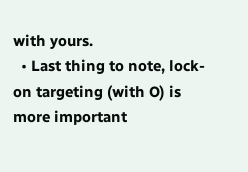with yours.
  • Last thing to note, lock-on targeting (with O) is more important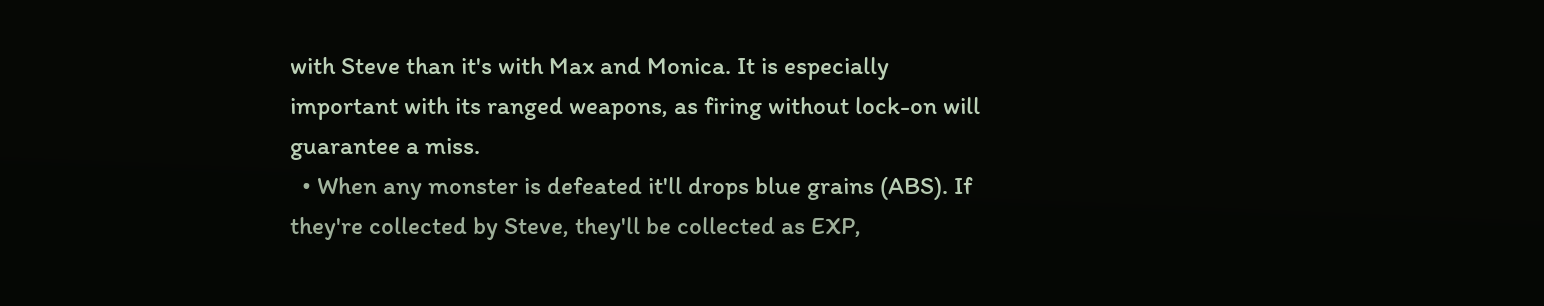with Steve than it's with Max and Monica. It is especially important with its ranged weapons, as firing without lock-on will guarantee a miss.
  • When any monster is defeated it'll drops blue grains (ABS). If they're collected by Steve, they'll be collected as EXP,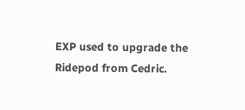EXP used to upgrade the Ridepod from Cedric.